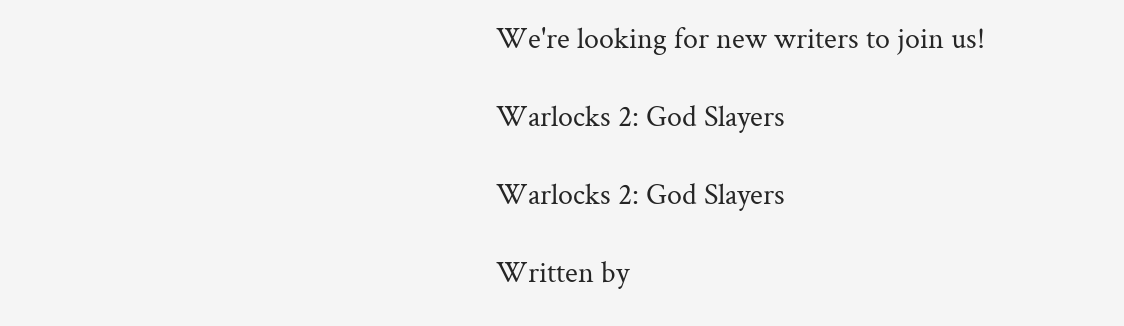We're looking for new writers to join us!

Warlocks 2: God Slayers

Warlocks 2: God Slayers

Written by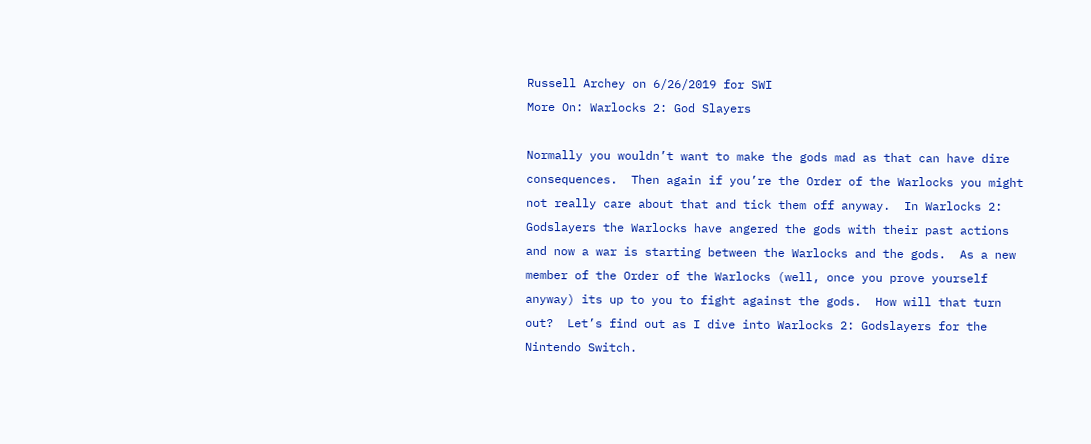Russell Archey on 6/26/2019 for SWI
More On: Warlocks 2: God Slayers

Normally you wouldn’t want to make the gods mad as that can have dire consequences.  Then again if you’re the Order of the Warlocks you might not really care about that and tick them off anyway.  In Warlocks 2: Godslayers the Warlocks have angered the gods with their past actions and now a war is starting between the Warlocks and the gods.  As a new member of the Order of the Warlocks (well, once you prove yourself anyway) its up to you to fight against the gods.  How will that turn out?  Let’s find out as I dive into Warlocks 2: Godslayers for the Nintendo Switch.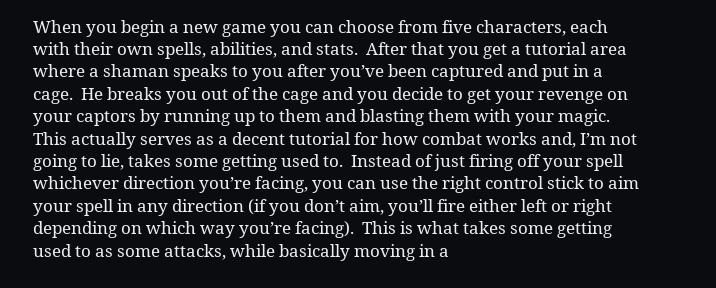When you begin a new game you can choose from five characters, each with their own spells, abilities, and stats.  After that you get a tutorial area where a shaman speaks to you after you’ve been captured and put in a cage.  He breaks you out of the cage and you decide to get your revenge on your captors by running up to them and blasting them with your magic.  This actually serves as a decent tutorial for how combat works and, I’m not going to lie, takes some getting used to.  Instead of just firing off your spell whichever direction you’re facing, you can use the right control stick to aim your spell in any direction (if you don’t aim, you’ll fire either left or right depending on which way you’re facing).  This is what takes some getting used to as some attacks, while basically moving in a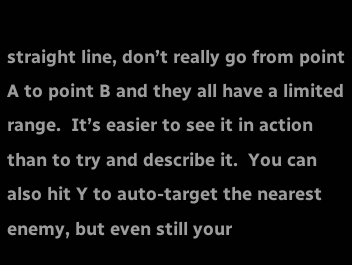straight line, don’t really go from point A to point B and they all have a limited range.  It’s easier to see it in action than to try and describe it.  You can also hit Y to auto-target the nearest enemy, but even still your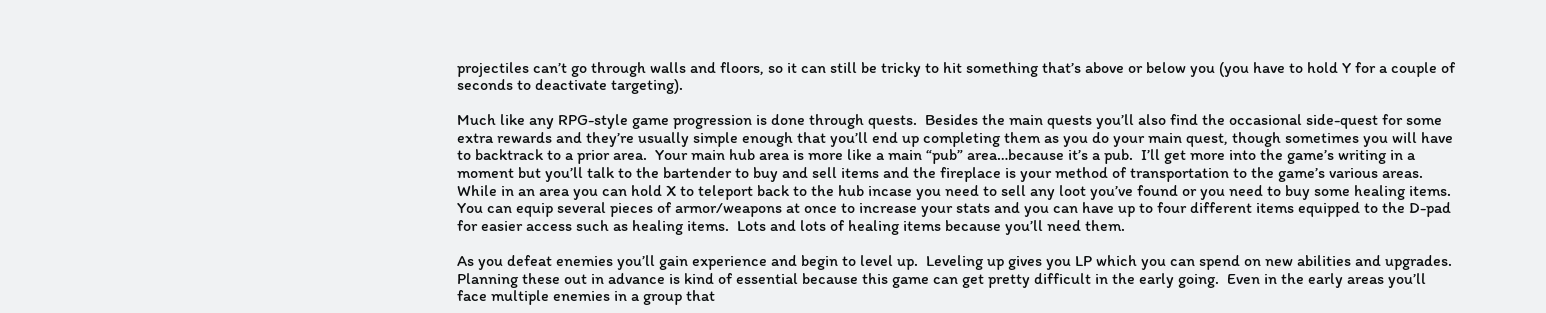projectiles can’t go through walls and floors, so it can still be tricky to hit something that’s above or below you (you have to hold Y for a couple of seconds to deactivate targeting).

Much like any RPG-style game progression is done through quests.  Besides the main quests you’ll also find the occasional side-quest for some extra rewards and they’re usually simple enough that you’ll end up completing them as you do your main quest, though sometimes you will have to backtrack to a prior area.  Your main hub area is more like a main “pub” area…because it’s a pub.  I’ll get more into the game’s writing in a moment but you’ll talk to the bartender to buy and sell items and the fireplace is your method of transportation to the game’s various areas.  While in an area you can hold X to teleport back to the hub incase you need to sell any loot you’ve found or you need to buy some healing items.  You can equip several pieces of armor/weapons at once to increase your stats and you can have up to four different items equipped to the D-pad for easier access such as healing items.  Lots and lots of healing items because you’ll need them.

As you defeat enemies you’ll gain experience and begin to level up.  Leveling up gives you LP which you can spend on new abilities and upgrades.  Planning these out in advance is kind of essential because this game can get pretty difficult in the early going.  Even in the early areas you’ll face multiple enemies in a group that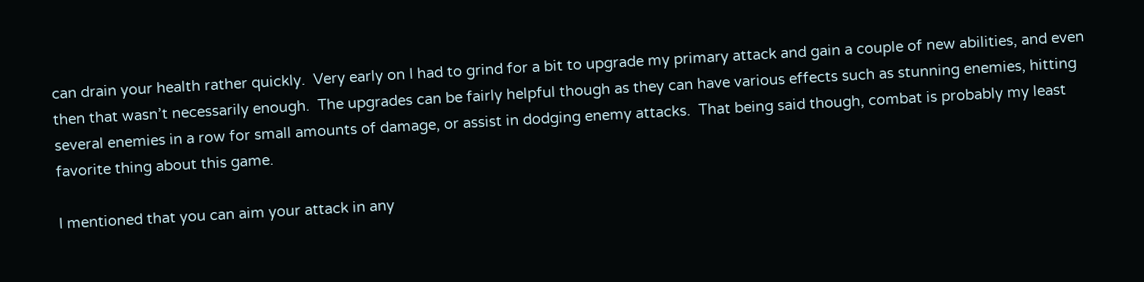can drain your health rather quickly.  Very early on I had to grind for a bit to upgrade my primary attack and gain a couple of new abilities, and even then that wasn’t necessarily enough.  The upgrades can be fairly helpful though as they can have various effects such as stunning enemies, hitting several enemies in a row for small amounts of damage, or assist in dodging enemy attacks.  That being said though, combat is probably my least favorite thing about this game.

I mentioned that you can aim your attack in any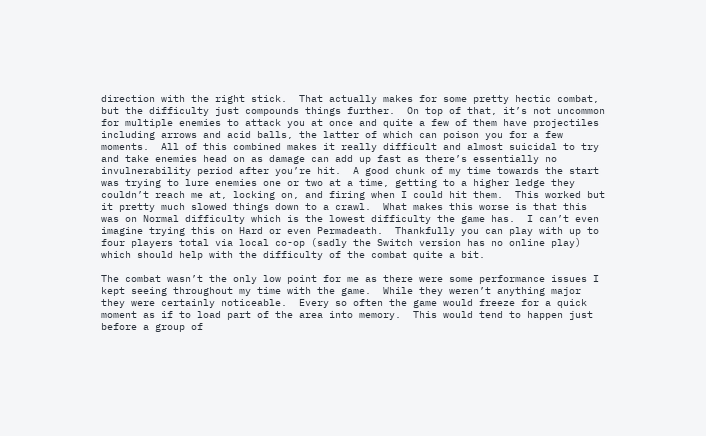direction with the right stick.  That actually makes for some pretty hectic combat, but the difficulty just compounds things further.  On top of that, it’s not uncommon for multiple enemies to attack you at once and quite a few of them have projectiles including arrows and acid balls, the latter of which can poison you for a few moments.  All of this combined makes it really difficult and almost suicidal to try and take enemies head on as damage can add up fast as there’s essentially no invulnerability period after you’re hit.  A good chunk of my time towards the start was trying to lure enemies one or two at a time, getting to a higher ledge they couldn’t reach me at, locking on, and firing when I could hit them.  This worked but it pretty much slowed things down to a crawl.  What makes this worse is that this was on Normal difficulty which is the lowest difficulty the game has.  I can’t even imagine trying this on Hard or even Permadeath.  Thankfully you can play with up to four players total via local co-op (sadly the Switch version has no online play) which should help with the difficulty of the combat quite a bit.

The combat wasn’t the only low point for me as there were some performance issues I kept seeing throughout my time with the game.  While they weren’t anything major they were certainly noticeable.  Every so often the game would freeze for a quick moment as if to load part of the area into memory.  This would tend to happen just before a group of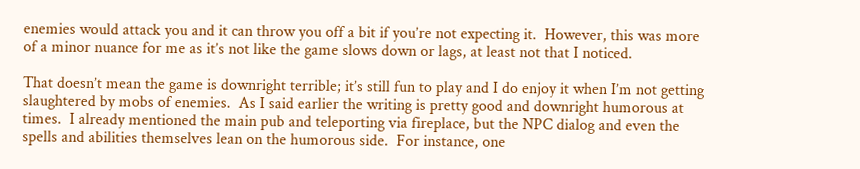enemies would attack you and it can throw you off a bit if you’re not expecting it.  However, this was more of a minor nuance for me as it’s not like the game slows down or lags, at least not that I noticed.

That doesn’t mean the game is downright terrible; it’s still fun to play and I do enjoy it when I’m not getting slaughtered by mobs of enemies.  As I said earlier the writing is pretty good and downright humorous at times.  I already mentioned the main pub and teleporting via fireplace, but the NPC dialog and even the spells and abilities themselves lean on the humorous side.  For instance, one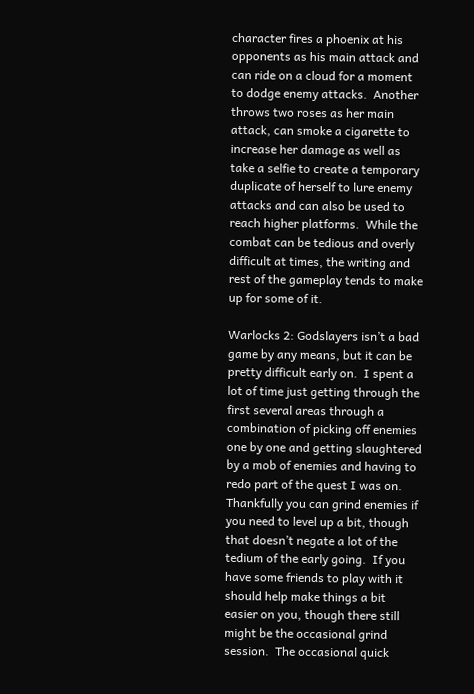character fires a phoenix at his opponents as his main attack and can ride on a cloud for a moment to dodge enemy attacks.  Another throws two roses as her main attack, can smoke a cigarette to increase her damage as well as take a selfie to create a temporary duplicate of herself to lure enemy attacks and can also be used to reach higher platforms.  While the combat can be tedious and overly difficult at times, the writing and rest of the gameplay tends to make up for some of it.

Warlocks 2: Godslayers isn’t a bad game by any means, but it can be pretty difficult early on.  I spent a lot of time just getting through the first several areas through a combination of picking off enemies one by one and getting slaughtered by a mob of enemies and having to redo part of the quest I was on.  Thankfully you can grind enemies if you need to level up a bit, though that doesn’t negate a lot of the tedium of the early going.  If you have some friends to play with it should help make things a bit easier on you, though there still might be the occasional grind session.  The occasional quick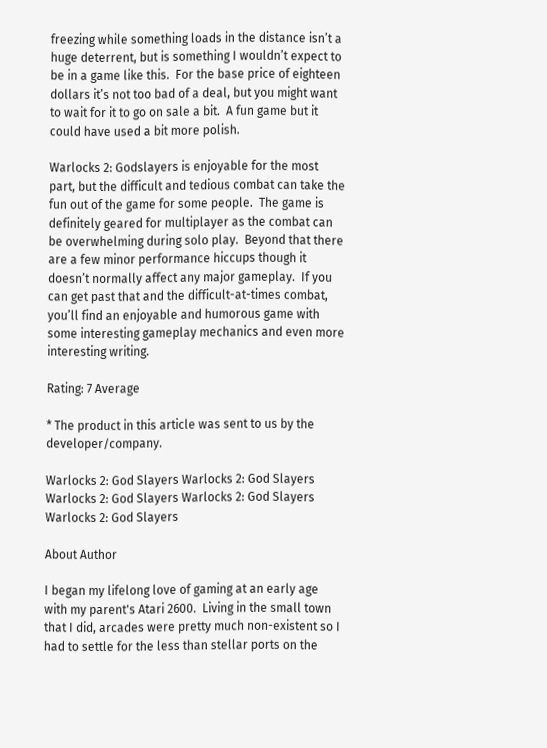freezing while something loads in the distance isn’t a huge deterrent, but is something I wouldn’t expect to be in a game like this.  For the base price of eighteen dollars it’s not too bad of a deal, but you might want to wait for it to go on sale a bit.  A fun game but it could have used a bit more polish.

Warlocks 2: Godslayers is enjoyable for the most part, but the difficult and tedious combat can take the fun out of the game for some people.  The game is definitely geared for multiplayer as the combat can be overwhelming during solo play.  Beyond that there are a few minor performance hiccups though it doesn’t normally affect any major gameplay.  If you can get past that and the difficult-at-times combat, you’ll find an enjoyable and humorous game with some interesting gameplay mechanics and even more interesting writing.

Rating: 7 Average

* The product in this article was sent to us by the developer/company.

Warlocks 2: God Slayers Warlocks 2: God Slayers Warlocks 2: God Slayers Warlocks 2: God Slayers Warlocks 2: God Slayers

About Author

I began my lifelong love of gaming at an early age with my parent's Atari 2600.  Living in the small town that I did, arcades were pretty much non-existent so I had to settle for the less than stellar ports on the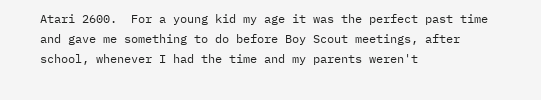Atari 2600.  For a young kid my age it was the perfect past time and gave me something to do before Boy Scout meetings, after school, whenever I had the time and my parents weren't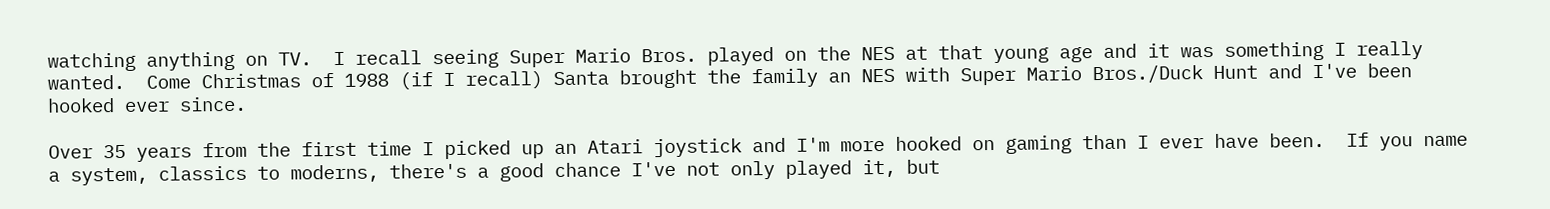watching anything on TV.  I recall seeing Super Mario Bros. played on the NES at that young age and it was something I really wanted.  Come Christmas of 1988 (if I recall) Santa brought the family an NES with Super Mario Bros./Duck Hunt and I've been hooked ever since.

Over 35 years from the first time I picked up an Atari joystick and I'm more hooked on gaming than I ever have been.  If you name a system, classics to moderns, there's a good chance I've not only played it, but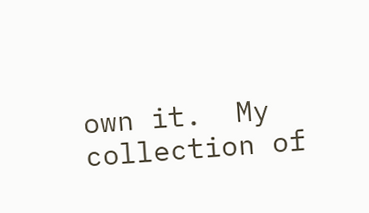own it.  My collection of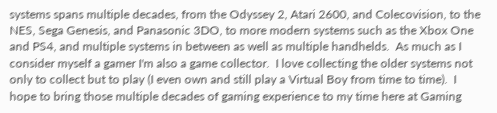systems spans multiple decades, from the Odyssey 2, Atari 2600, and Colecovision, to the NES, Sega Genesis, and Panasonic 3DO, to more modern systems such as the Xbox One and PS4, and multiple systems in between as well as multiple handhelds.  As much as I consider myself a gamer I'm also a game collector.  I love collecting the older systems not only to collect but to play (I even own and still play a Virtual Boy from time to time).  I hope to bring those multiple decades of gaming experience to my time here at Gaming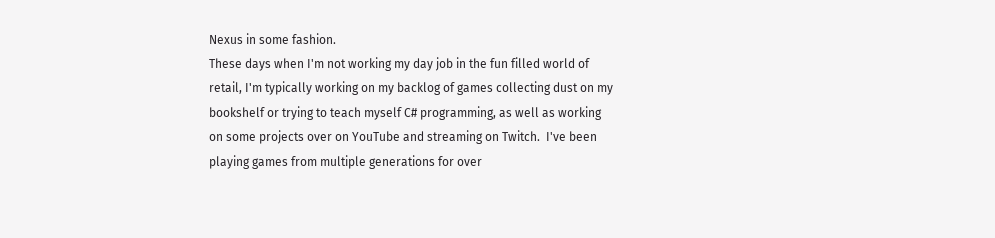Nexus in some fashion.
These days when I'm not working my day job in the fun filled world of retail, I'm typically working on my backlog of games collecting dust on my bookshelf or trying to teach myself C# programming, as well as working on some projects over on YouTube and streaming on Twitch.  I've been playing games from multiple generations for over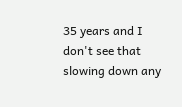35 years and I don't see that slowing down any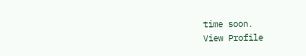time soon.
View Profile